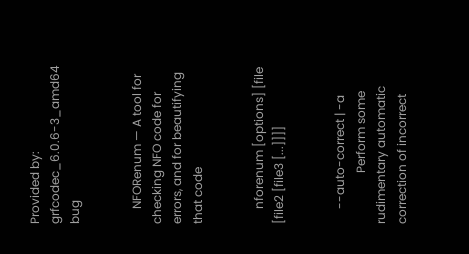Provided by: grfcodec_6.0.6-3_amd64 bug


     NFORenum — A tool for checking NFO code for errors, and for beautifying that code


     nforenum [options] [file [file2 [file3 [...]]]]


     --auto-correct | -a
                 Perform some rudimentary automatic correction of incorrect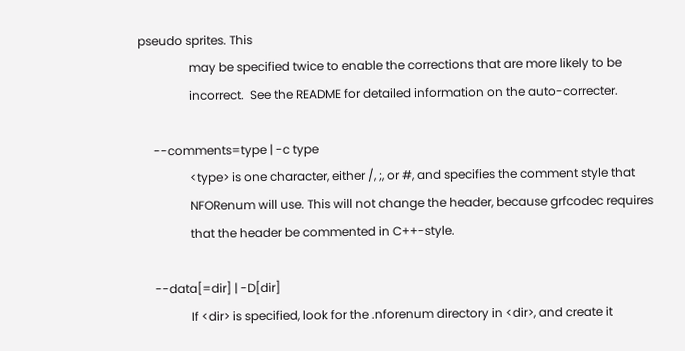pseudo sprites. This
                 may be specified twice to enable the corrections that are more likely to be
                 incorrect.  See the README for detailed information on the auto-correcter.

     --comments=type | -c type
                 <type> is one character, either /, ;, or #, and specifies the comment style that
                 NFORenum will use. This will not change the header, because grfcodec requires
                 that the header be commented in C++-style.

     --data[=dir] | -D[dir]
                 If <dir> is specified, look for the .nforenum directory in <dir>, and create it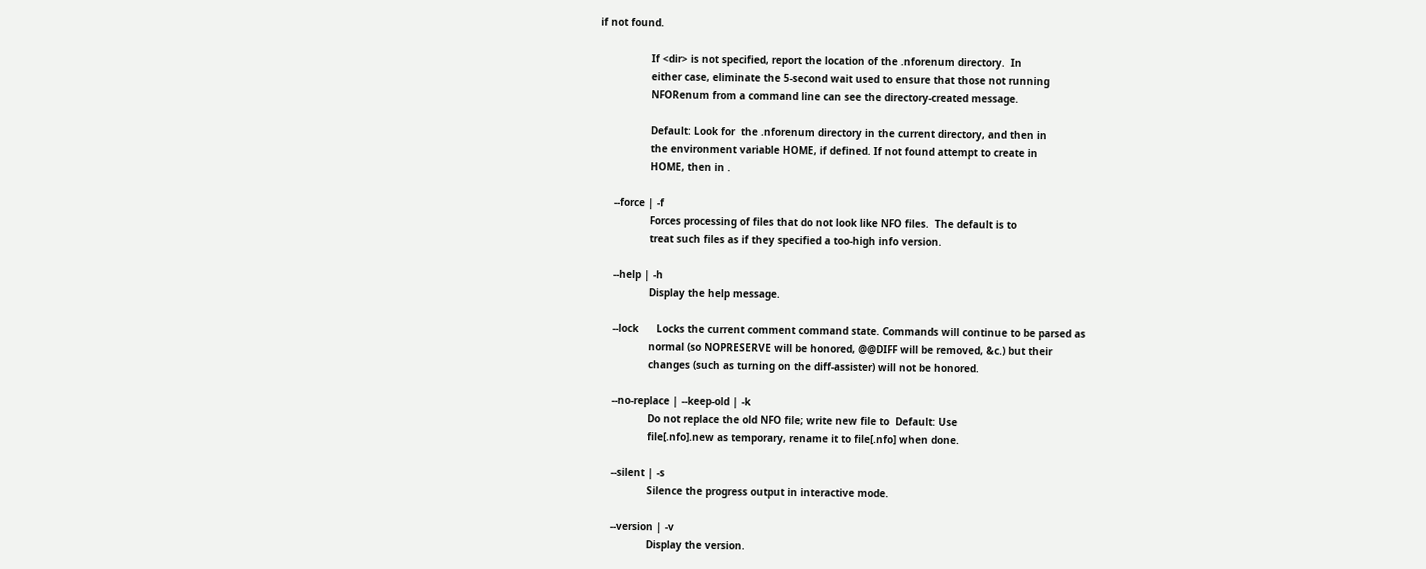if not found.

                 If <dir> is not specified, report the location of the .nforenum directory.  In
                 either case, eliminate the 5-second wait used to ensure that those not running
                 NFORenum from a command line can see the directory-created message.

                 Default: Look for  the .nforenum directory in the current directory, and then in
                 the environment variable HOME, if defined. If not found attempt to create in
                 HOME, then in .

     --force | -f
                 Forces processing of files that do not look like NFO files.  The default is to
                 treat such files as if they specified a too-high info version.

     --help | -h
                 Display the help message.

     --lock      Locks the current comment command state. Commands will continue to be parsed as
                 normal (so NOPRESERVE will be honored, @@DIFF will be removed, &c.) but their
                 changes (such as turning on the diff-assister) will not be honored.

     --no-replace | --keep-old | -k
                 Do not replace the old NFO file; write new file to  Default: Use
                 file[.nfo].new as temporary, rename it to file[.nfo] when done.

     --silent | -s
                 Silence the progress output in interactive mode.

     --version | -v
                 Display the version.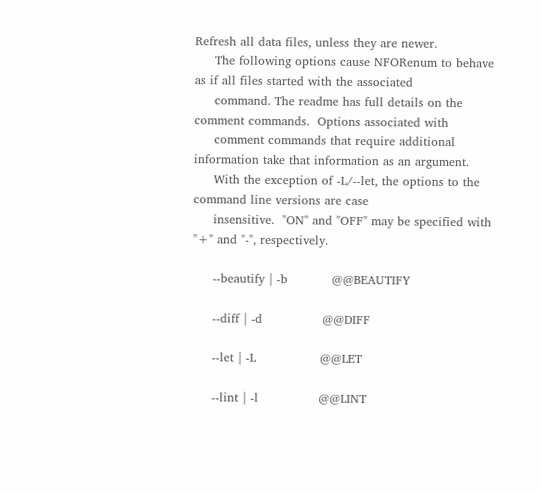Refresh all data files, unless they are newer.
     The following options cause NFORenum to behave as if all files started with the associated
     command. The readme has full details on the comment commands.  Options associated with
     comment commands that require additional information take that information as an argument.
     With the exception of -L/--let, the options to the command line versions are case
     insensitive.  "ON" and "OFF" may be specified with "+" and "-", respectively.

     --beautify | -b           @@BEAUTIFY

     --diff | -d               @@DIFF

     --let | -L                @@LET

     --lint | -l               @@LINT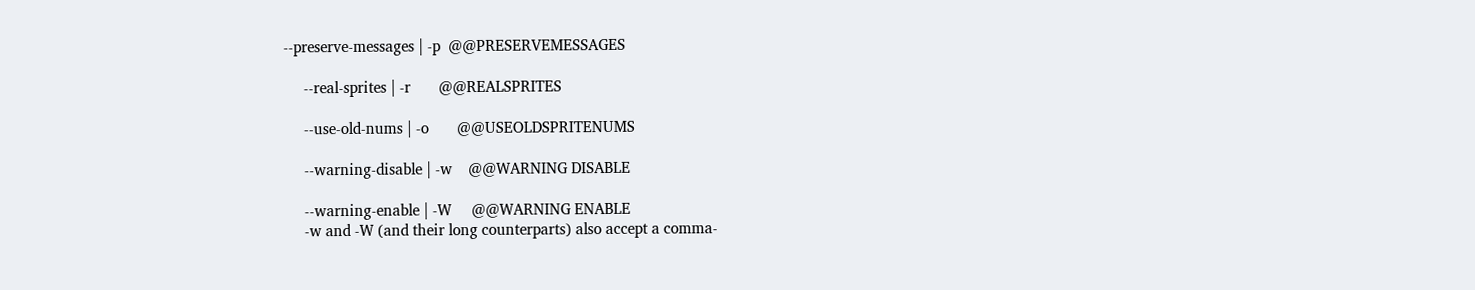--preserve-messages | -p  @@PRESERVEMESSAGES

     --real-sprites | -r       @@REALSPRITES

     --use-old-nums | -o       @@USEOLDSPRITENUMS

     --warning-disable | -w    @@WARNING DISABLE

     --warning-enable | -W     @@WARNING ENABLE
     -w and -W (and their long counterparts) also accept a comma-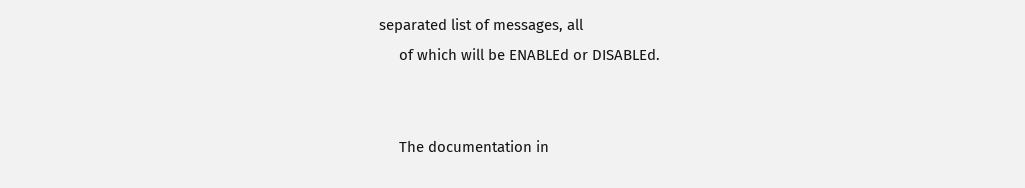separated list of messages, all
     of which will be ENABLEd or DISABLEd.


     The documentation in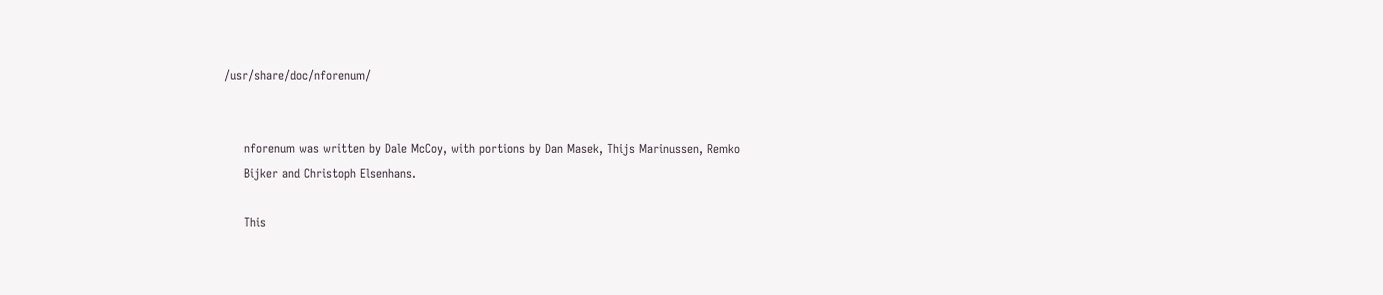/usr/share/doc/nforenum/


     nforenum was written by Dale McCoy, with portions by Dan Masek, Thijs Marinussen, Remko
     Bijker and Christoph Elsenhans.

     This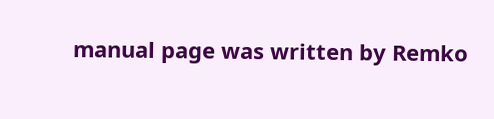manual page was written by Remko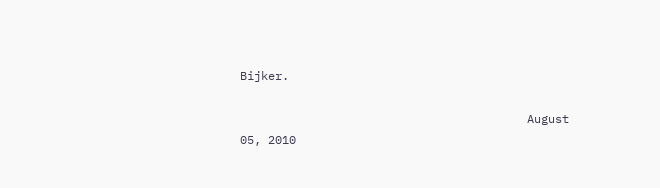Bijker.

                                         August 05, 2010